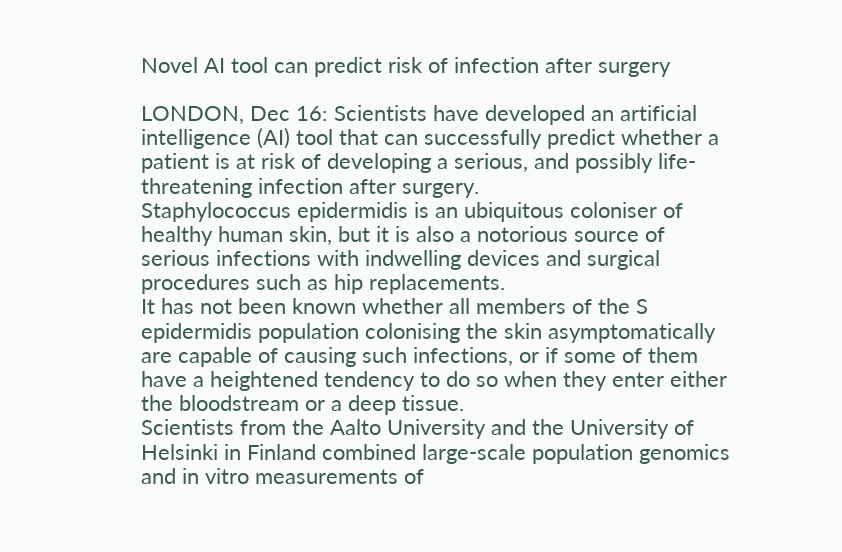Novel AI tool can predict risk of infection after surgery

LONDON, Dec 16: Scientists have developed an artificial intelligence (AI) tool that can successfully predict whether a patient is at risk of developing a serious, and possibly life-threatening infection after surgery.
Staphylococcus epidermidis is an ubiquitous coloniser of healthy human skin, but it is also a notorious source of serious infections with indwelling devices and surgical procedures such as hip replacements.
It has not been known whether all members of the S epidermidis population colonising the skin asymptomatically are capable of causing such infections, or if some of them have a heightened tendency to do so when they enter either the bloodstream or a deep tissue.
Scientists from the Aalto University and the University of Helsinki in Finland combined large-scale population genomics and in vitro measurements of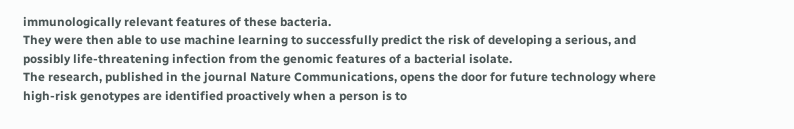immunologically relevant features of these bacteria.
They were then able to use machine learning to successfully predict the risk of developing a serious, and possibly life-threatening infection from the genomic features of a bacterial isolate.
The research, published in the journal Nature Communications, opens the door for future technology where high-risk genotypes are identified proactively when a person is to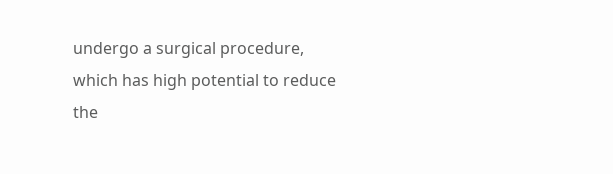undergo a surgical procedure, which has high potential to reduce the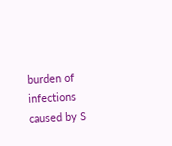burden of infections caused by S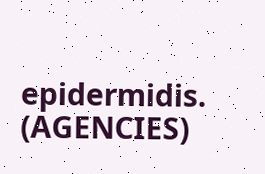epidermidis. (AGENCIES)